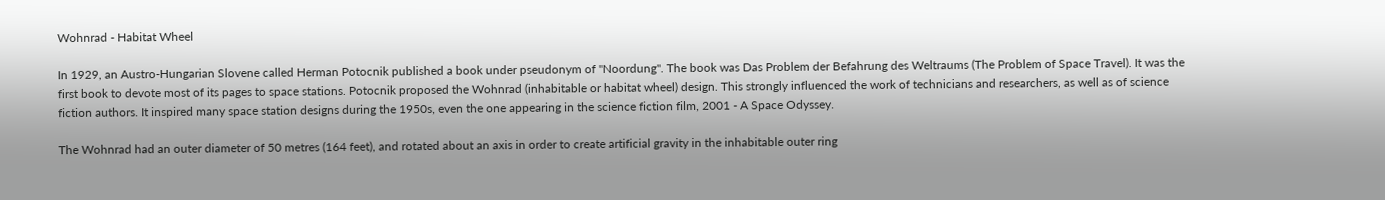Wohnrad - Habitat Wheel

In 1929, an Austro-Hungarian Slovene called Herman Potocnik published a book under pseudonym of "Noordung". The book was Das Problem der Befahrung des Weltraums (The Problem of Space Travel). It was the first book to devote most of its pages to space stations. Potocnik proposed the Wohnrad (inhabitable or habitat wheel) design. This strongly influenced the work of technicians and researchers, as well as of science fiction authors. It inspired many space station designs during the 1950s, even the one appearing in the science fiction film, 2001 - A Space Odyssey.

The Wohnrad had an outer diameter of 50 metres (164 feet), and rotated about an axis in order to create artificial gravity in the inhabitable outer ring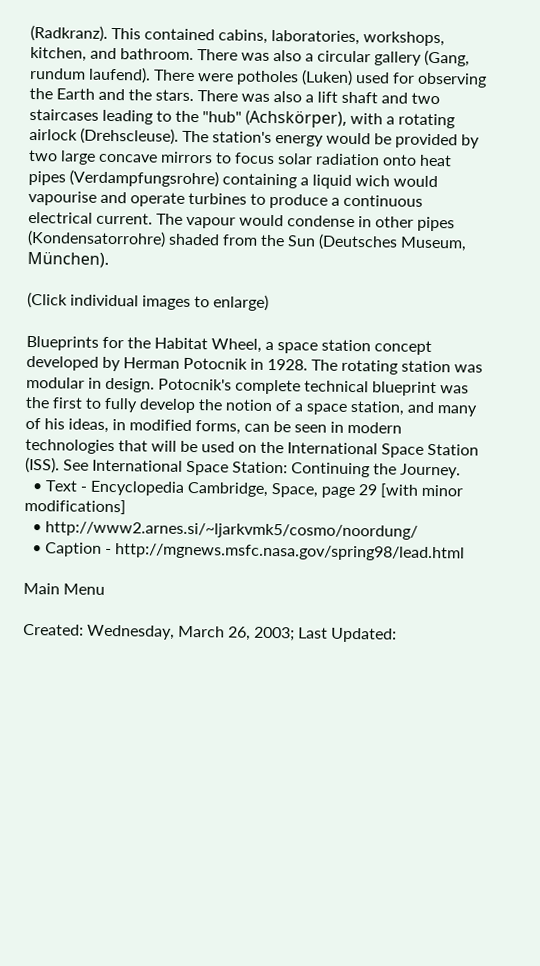(Radkranz). This contained cabins, laboratories, workshops, kitchen, and bathroom. There was also a circular gallery (Gang, rundum laufend). There were potholes (Luken) used for observing the Earth and the stars. There was also a lift shaft and two staircases leading to the "hub" (Achskörper), with a rotating airlock (Drehscleuse). The station's energy would be provided by two large concave mirrors to focus solar radiation onto heat pipes (Verdampfungsrohre) containing a liquid wich would vapourise and operate turbines to produce a continuous electrical current. The vapour would condense in other pipes (Kondensatorrohre) shaded from the Sun (Deutsches Museum, München).

(Click individual images to enlarge)

Blueprints for the Habitat Wheel, a space station concept developed by Herman Potocnik in 1928. The rotating station was modular in design. Potocnik's complete technical blueprint was the first to fully develop the notion of a space station, and many of his ideas, in modified forms, can be seen in modern technologies that will be used on the International Space Station (ISS). See International Space Station: Continuing the Journey.
  • Text - Encyclopedia Cambridge, Space, page 29 [with minor modifications]
  • http://www2.arnes.si/~ljarkvmk5/cosmo/noordung/
  • Caption - http://mgnews.msfc.nasa.gov/spring98/lead.html

Main Menu

Created: Wednesday, March 26, 2003; Last Updated: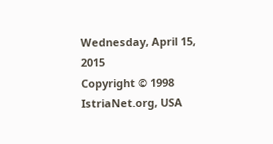Wednesday, April 15, 2015
Copyright © 1998 IstriaNet.org, USA